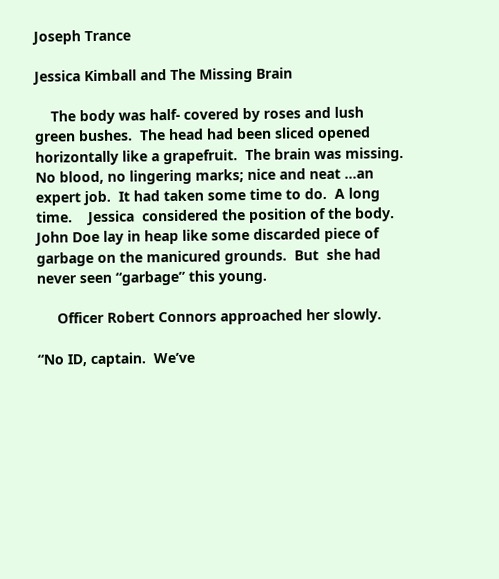Joseph Trance

Jessica Kimball and The Missing Brain

    The body was half- covered by roses and lush green bushes.  The head had been sliced opened horizontally like a grapefruit.  The brain was missing.  No blood, no lingering marks; nice and neat …an expert job.  It had taken some time to do.  A long time.    Jessica  considered the position of the body.   John Doe lay in heap like some discarded piece of garbage on the manicured grounds.  But  she had never seen “garbage” this young.

     Officer Robert Connors approached her slowly.

“No ID, captain.  We’ve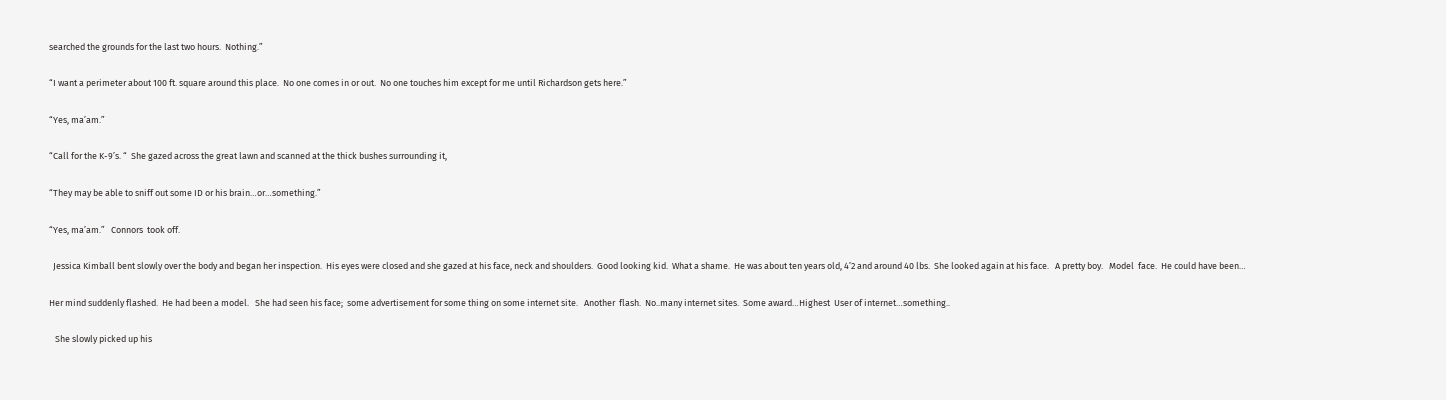searched the grounds for the last two hours.  Nothing.”

“I want a perimeter about 100 ft. square around this place.  No one comes in or out.  No one touches him except for me until Richardson gets here.”

“Yes, ma’am.”

“Call for the K-9’s. “  She gazed across the great lawn and scanned at the thick bushes surrounding it,

“They may be able to sniff out some ID or his brain…or…something.”

“Yes, ma’am.”   Connors  took off.

  Jessica Kimball bent slowly over the body and began her inspection.  His eyes were closed and she gazed at his face, neck and shoulders.  Good looking kid.  What a shame.  He was about ten years old, 4’2 and around 40 lbs.  She looked again at his face.   A pretty boy.   Model  face.  He could have been…

Her mind suddenly flashed.  He had been a model.   She had seen his face;  some advertisement for some thing on some internet site.   Another  flash.  No..many internet sites.  Some award…Highest  User of internet…something..

   She slowly picked up his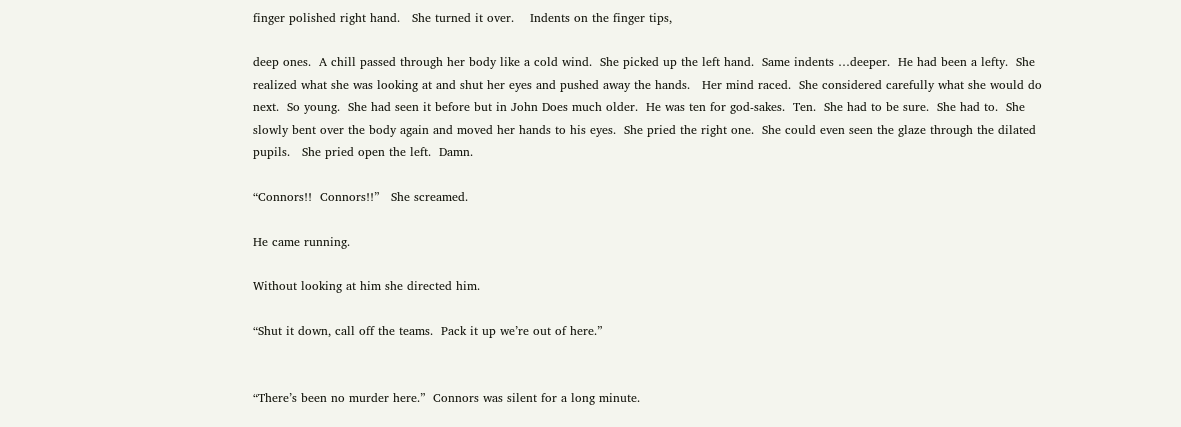finger polished right hand.   She turned it over.    Indents on the finger tips,

deep ones.  A chill passed through her body like a cold wind.  She picked up the left hand.  Same indents …deeper.  He had been a lefty.  She realized what she was looking at and shut her eyes and pushed away the hands.   Her mind raced.  She considered carefully what she would do next.  So young.  She had seen it before but in John Does much older.  He was ten for god-sakes.  Ten.  She had to be sure.  She had to.  She slowly bent over the body again and moved her hands to his eyes.  She pried the right one.  She could even seen the glaze through the dilated pupils.   She pried open the left.  Damn.

“Connors!!  Connors!!”   She screamed.

He came running.

Without looking at him she directed him.

“Shut it down, call off the teams.  Pack it up we’re out of here.”


“There’s been no murder here.”  Connors was silent for a long minute.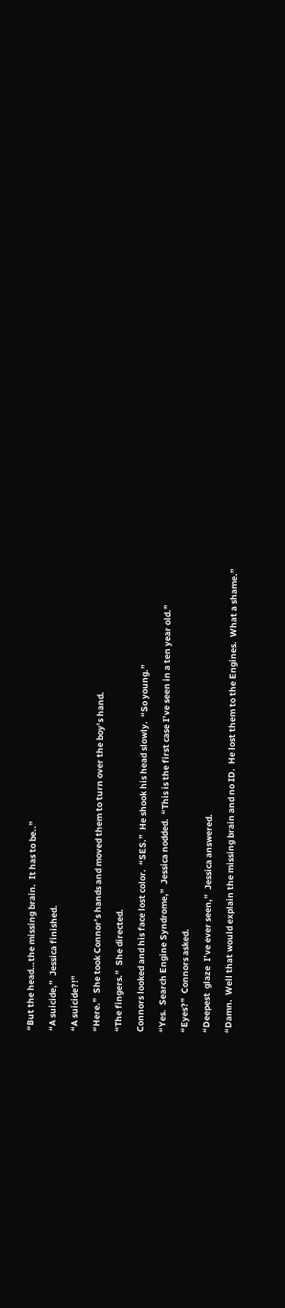“But the head…the missing brain.  It has to be..”

“A suicide,”  Jessica finished.

“A suicide?!”

“Here.”  She took Connor’s hands and moved them to turn over the boy’s hand.

“The fingers.”  She directed.

Connors looked and his face lost color.  “SES.”  He shook his head slowly.  “So young.”

“Yes.  Search Engine Syndrome,”  Jessica nodded.  “This is the first case I’ve seen in a ten year old.”

“Eyes?”  Connors asked.

“Deepest  glaze  I’ve ever seen,”  Jessica answered.

“Damn.  Well that would explain the missing brain and no ID.  He lost them to the Engines.  What a shame.”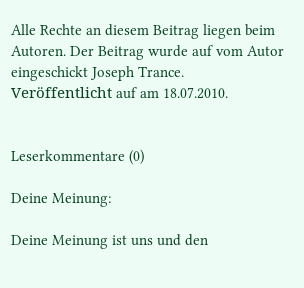Alle Rechte an diesem Beitrag liegen beim Autoren. Der Beitrag wurde auf vom Autor eingeschickt Joseph Trance.
Veröffentlicht auf am 18.07.2010.


Leserkommentare (0)

Deine Meinung:

Deine Meinung ist uns und den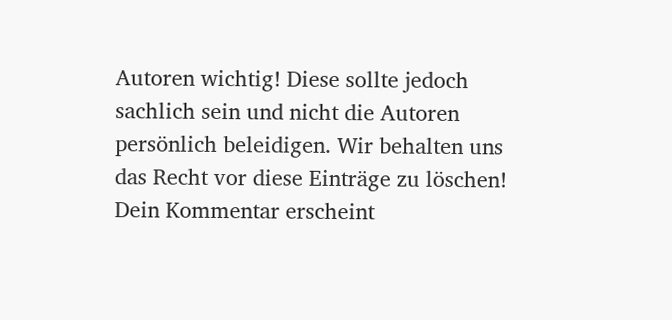Autoren wichtig! Diese sollte jedoch sachlich sein und nicht die Autoren persönlich beleidigen. Wir behalten uns das Recht vor diese Einträge zu löschen! Dein Kommentar erscheint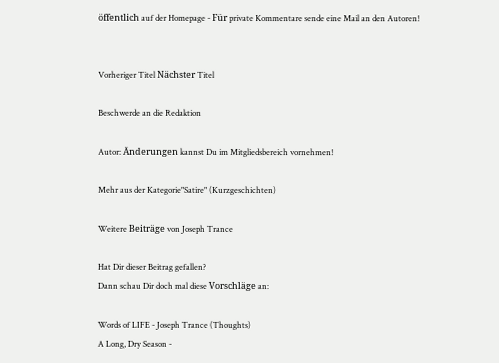öffentlich auf der Homepage - Für private Kommentare sende eine Mail an den Autoren!


Vorheriger Titel Nächster Titel

Beschwerde an die Redaktion

Autor: Änderungen kannst Du im Mitgliedsbereich vornehmen!

Mehr aus der Kategorie"Satire" (Kurzgeschichten)

Weitere Beiträge von Joseph Trance

Hat Dir dieser Beitrag gefallen?
Dann schau Dir doch mal diese Vorschläge an:

Words of LIFE - Joseph Trance (Thoughts)
A Long, Dry Season -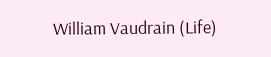William Vaudrain (Life)